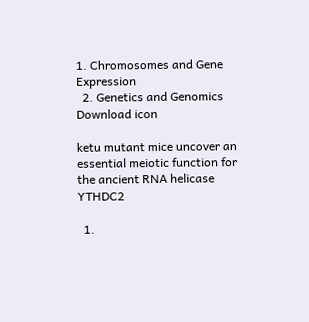1. Chromosomes and Gene Expression
  2. Genetics and Genomics
Download icon

ketu mutant mice uncover an essential meiotic function for the ancient RNA helicase YTHDC2

  1.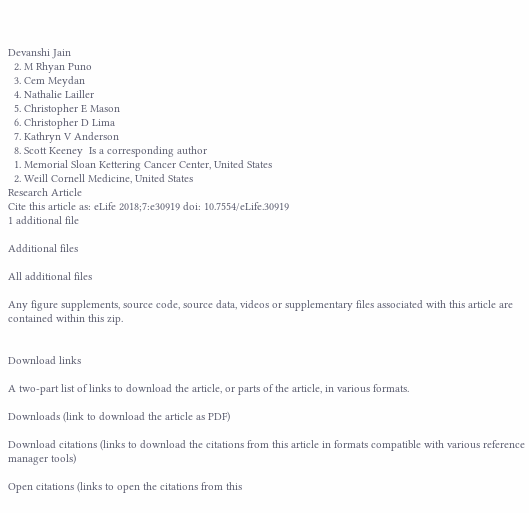Devanshi Jain
  2. M Rhyan Puno
  3. Cem Meydan
  4. Nathalie Lailler
  5. Christopher E Mason
  6. Christopher D Lima
  7. Kathryn V Anderson
  8. Scott Keeney  Is a corresponding author
  1. Memorial Sloan Kettering Cancer Center, United States
  2. Weill Cornell Medicine, United States
Research Article
Cite this article as: eLife 2018;7:e30919 doi: 10.7554/eLife.30919
1 additional file

Additional files

All additional files

Any figure supplements, source code, source data, videos or supplementary files associated with this article are contained within this zip.


Download links

A two-part list of links to download the article, or parts of the article, in various formats.

Downloads (link to download the article as PDF)

Download citations (links to download the citations from this article in formats compatible with various reference manager tools)

Open citations (links to open the citations from this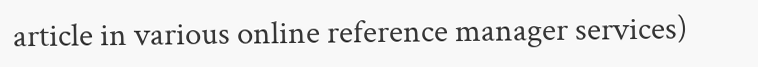article in various online reference manager services)